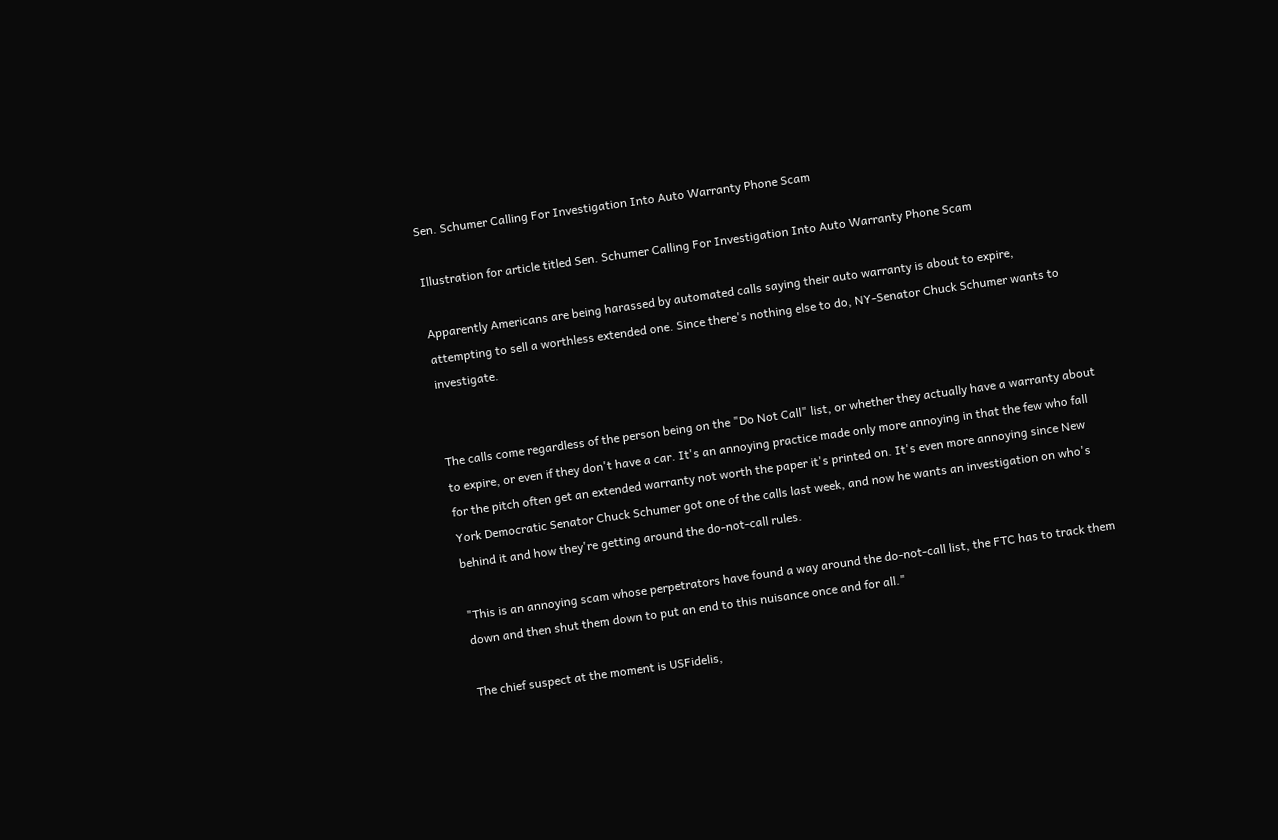Sen. Schumer Calling For Investigation Into Auto Warranty Phone Scam

Illustration for article titled Sen. Schumer Calling For Investigation Into Auto Warranty Phone Scam

Apparently Americans are being harassed by automated calls saying their auto warranty is about to expire, attempting to sell a worthless extended one. Since there's nothing else to do, NY-Senator Chuck Schumer wants to investigate.


The calls come regardless of the person being on the "Do Not Call" list, or whether they actually have a warranty about to expire, or even if they don't have a car. It's an annoying practice made only more annoying in that the few who fall for the pitch often get an extended warranty not worth the paper it's printed on. It's even more annoying since New York Democratic Senator Chuck Schumer got one of the calls last week, and now he wants an investigation on who's behind it and how they're getting around the do-not-call rules.

"This is an annoying scam whose perpetrators have found a way around the do-not-call list, the FTC has to track them down and then shut them down to put an end to this nuisance once and for all."

The chief suspect at the moment is USFidelis,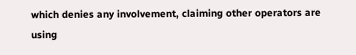which denies any involvement, claiming other operators are using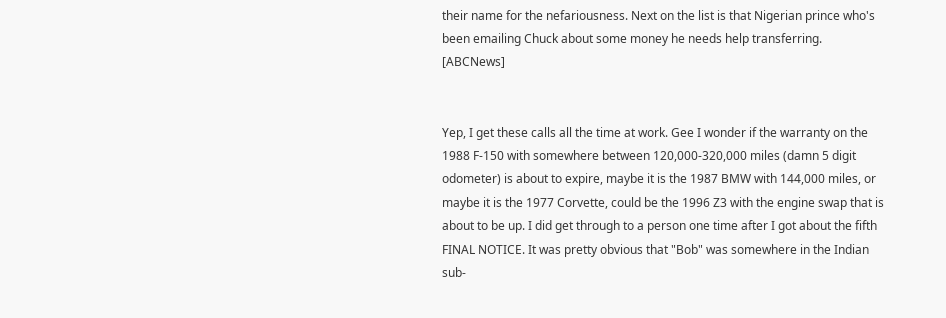their name for the nefariousness. Next on the list is that Nigerian prince who's been emailing Chuck about some money he needs help transferring. [ABCNews]


Yep, I get these calls all the time at work. Gee I wonder if the warranty on the 1988 F-150 with somewhere between 120,000-320,000 miles (damn 5 digit odometer) is about to expire, maybe it is the 1987 BMW with 144,000 miles, or maybe it is the 1977 Corvette, could be the 1996 Z3 with the engine swap that is about to be up. I did get through to a person one time after I got about the fifth FINAL NOTICE. It was pretty obvious that "Bob" was somewhere in the Indian sub-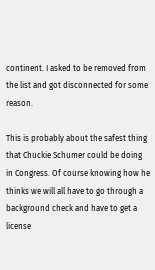continent. I asked to be removed from the list and got disconnected for some reason.

This is probably about the safest thing that Chuckie Schumer could be doing in Congress. Of course knowing how he thinks we will all have to go through a background check and have to get a license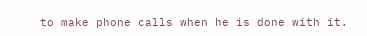to make phone calls when he is done with it.